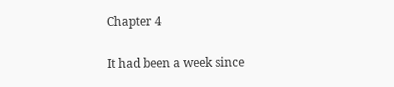Chapter 4

It had been a week since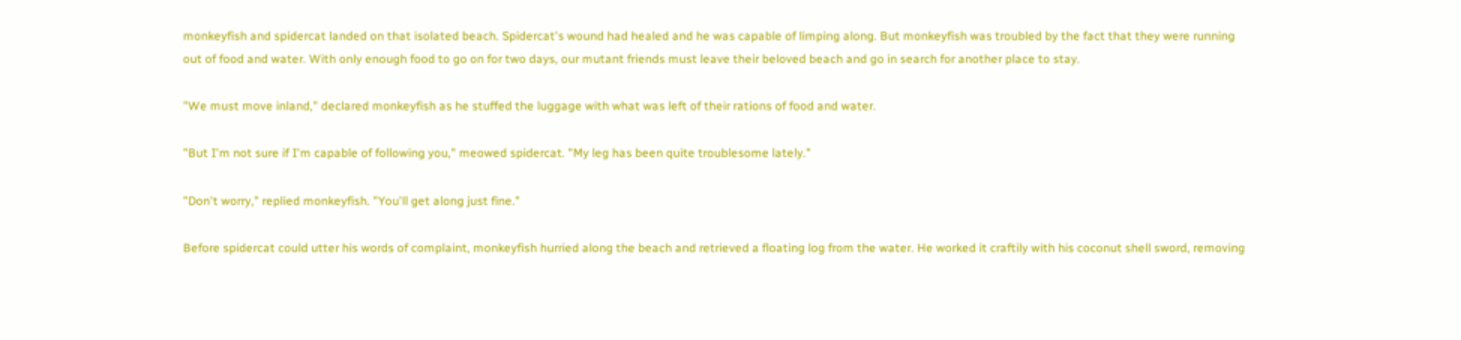monkeyfish and spidercat landed on that isolated beach. Spidercat's wound had healed and he was capable of limping along. But monkeyfish was troubled by the fact that they were running out of food and water. With only enough food to go on for two days, our mutant friends must leave their beloved beach and go in search for another place to stay.

"We must move inland," declared monkeyfish as he stuffed the luggage with what was left of their rations of food and water.

"But I'm not sure if I'm capable of following you," meowed spidercat. "My leg has been quite troublesome lately."

"Don't worry," replied monkeyfish. "You'll get along just fine."

Before spidercat could utter his words of complaint, monkeyfish hurried along the beach and retrieved a floating log from the water. He worked it craftily with his coconut shell sword, removing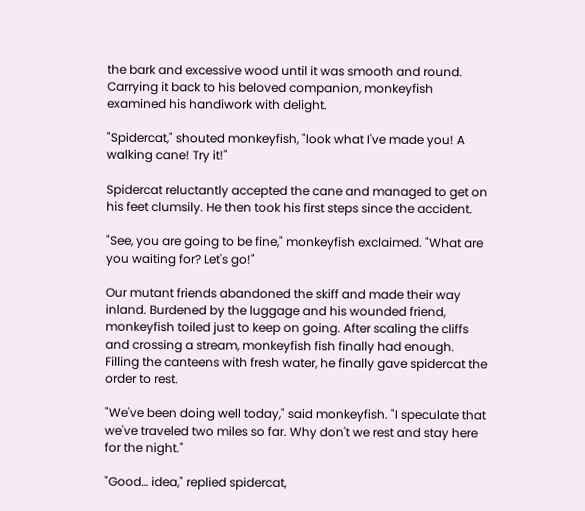the bark and excessive wood until it was smooth and round. Carrying it back to his beloved companion, monkeyfish examined his handiwork with delight.

"Spidercat," shouted monkeyfish, "look what I've made you! A walking cane! Try it!"

Spidercat reluctantly accepted the cane and managed to get on his feet clumsily. He then took his first steps since the accident.

"See, you are going to be fine," monkeyfish exclaimed. "What are you waiting for? Let's go!"

Our mutant friends abandoned the skiff and made their way inland. Burdened by the luggage and his wounded friend, monkeyfish toiled just to keep on going. After scaling the cliffs and crossing a stream, monkeyfish fish finally had enough. Filling the canteens with fresh water, he finally gave spidercat the order to rest.

"We've been doing well today," said monkeyfish. "I speculate that we've traveled two miles so far. Why don't we rest and stay here for the night."

"Good… idea," replied spidercat,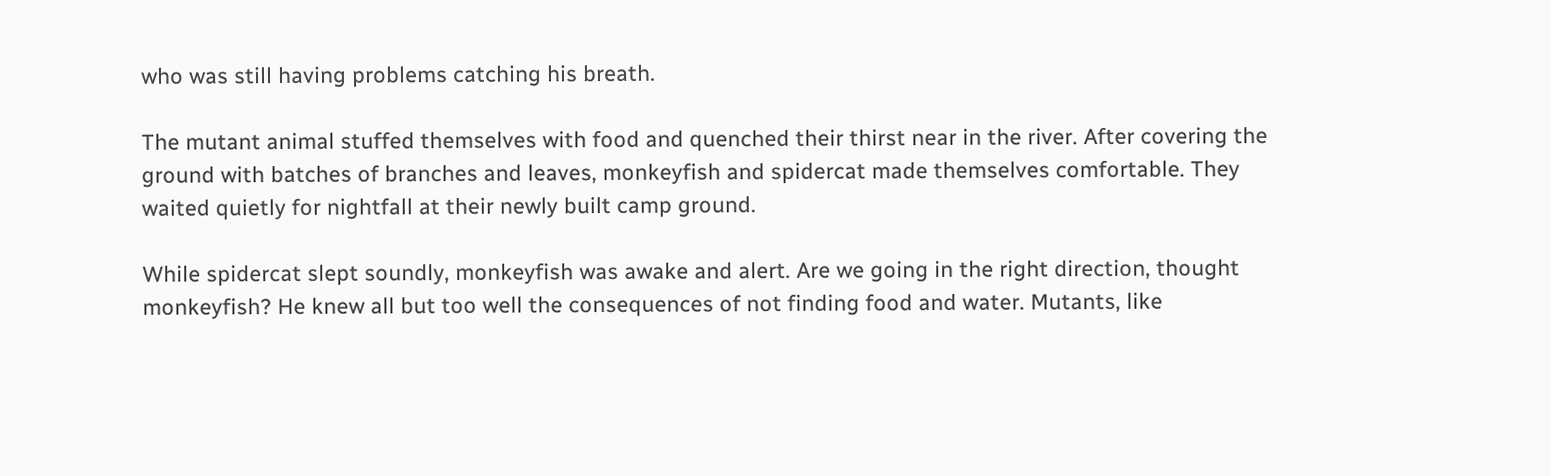who was still having problems catching his breath.

The mutant animal stuffed themselves with food and quenched their thirst near in the river. After covering the ground with batches of branches and leaves, monkeyfish and spidercat made themselves comfortable. They waited quietly for nightfall at their newly built camp ground.

While spidercat slept soundly, monkeyfish was awake and alert. Are we going in the right direction, thought monkeyfish? He knew all but too well the consequences of not finding food and water. Mutants, like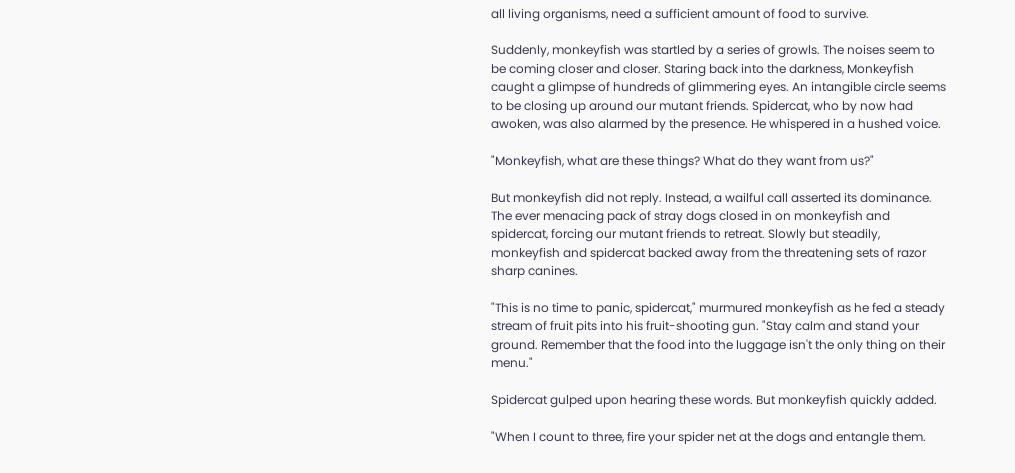all living organisms, need a sufficient amount of food to survive.

Suddenly, monkeyfish was startled by a series of growls. The noises seem to be coming closer and closer. Staring back into the darkness, Monkeyfish caught a glimpse of hundreds of glimmering eyes. An intangible circle seems to be closing up around our mutant friends. Spidercat, who by now had awoken, was also alarmed by the presence. He whispered in a hushed voice.

"Monkeyfish, what are these things? What do they want from us?"

But monkeyfish did not reply. Instead, a wailful call asserted its dominance. The ever menacing pack of stray dogs closed in on monkeyfish and spidercat, forcing our mutant friends to retreat. Slowly but steadily, monkeyfish and spidercat backed away from the threatening sets of razor sharp canines.

"This is no time to panic, spidercat," murmured monkeyfish as he fed a steady stream of fruit pits into his fruit-shooting gun. "Stay calm and stand your ground. Remember that the food into the luggage isn't the only thing on their menu."

Spidercat gulped upon hearing these words. But monkeyfish quickly added.

"When I count to three, fire your spider net at the dogs and entangle them.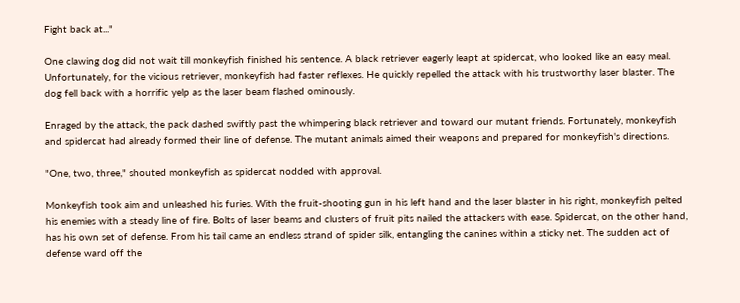Fight back at..."

One clawing dog did not wait till monkeyfish finished his sentence. A black retriever eagerly leapt at spidercat, who looked like an easy meal. Unfortunately, for the vicious retriever, monkeyfish had faster reflexes. He quickly repelled the attack with his trustworthy laser blaster. The dog fell back with a horrific yelp as the laser beam flashed ominously.

Enraged by the attack, the pack dashed swiftly past the whimpering black retriever and toward our mutant friends. Fortunately, monkeyfish and spidercat had already formed their line of defense. The mutant animals aimed their weapons and prepared for monkeyfish's directions.

"One, two, three," shouted monkeyfish as spidercat nodded with approval.

Monkeyfish took aim and unleashed his furies. With the fruit-shooting gun in his left hand and the laser blaster in his right, monkeyfish pelted his enemies with a steady line of fire. Bolts of laser beams and clusters of fruit pits nailed the attackers with ease. Spidercat, on the other hand, has his own set of defense. From his tail came an endless strand of spider silk, entangling the canines within a sticky net. The sudden act of defense ward off the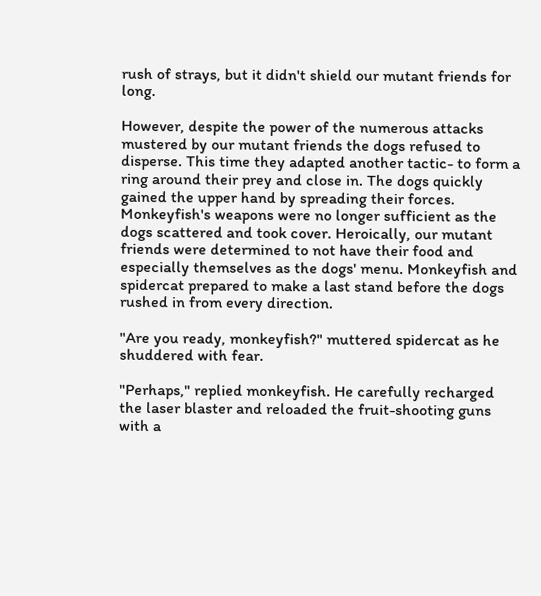rush of strays, but it didn't shield our mutant friends for long.

However, despite the power of the numerous attacks mustered by our mutant friends the dogs refused to disperse. This time they adapted another tactic- to form a ring around their prey and close in. The dogs quickly gained the upper hand by spreading their forces. Monkeyfish's weapons were no longer sufficient as the dogs scattered and took cover. Heroically, our mutant friends were determined to not have their food and especially themselves as the dogs' menu. Monkeyfish and spidercat prepared to make a last stand before the dogs rushed in from every direction.

"Are you ready, monkeyfish?" muttered spidercat as he shuddered with fear.

"Perhaps," replied monkeyfish. He carefully recharged the laser blaster and reloaded the fruit-shooting guns with a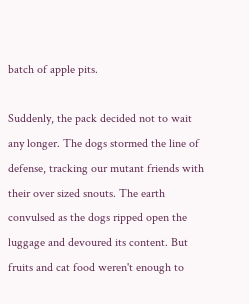batch of apple pits.

Suddenly, the pack decided not to wait any longer. The dogs stormed the line of defense, tracking our mutant friends with their over sized snouts. The earth convulsed as the dogs ripped open the luggage and devoured its content. But fruits and cat food weren't enough to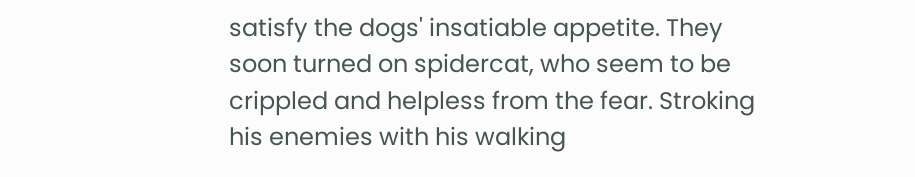satisfy the dogs' insatiable appetite. They soon turned on spidercat, who seem to be crippled and helpless from the fear. Stroking his enemies with his walking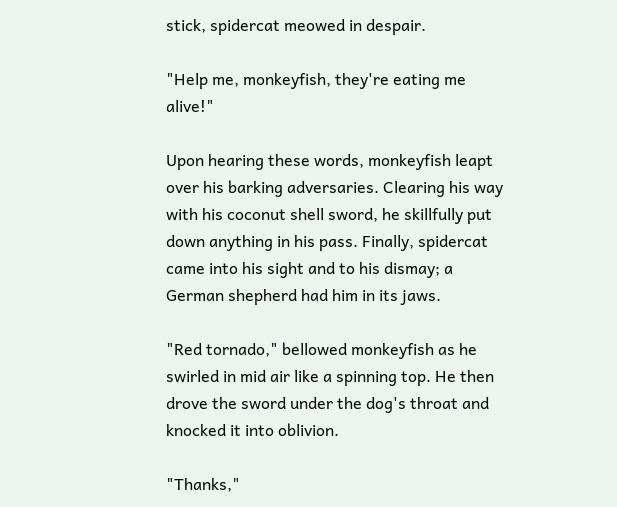stick, spidercat meowed in despair.

"Help me, monkeyfish, they're eating me alive!"

Upon hearing these words, monkeyfish leapt over his barking adversaries. Clearing his way with his coconut shell sword, he skillfully put down anything in his pass. Finally, spidercat came into his sight and to his dismay; a German shepherd had him in its jaws.

"Red tornado," bellowed monkeyfish as he swirled in mid air like a spinning top. He then drove the sword under the dog's throat and knocked it into oblivion.

"Thanks,"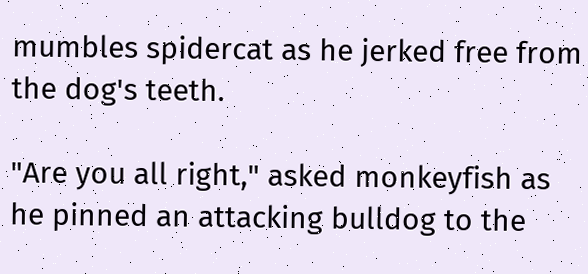mumbles spidercat as he jerked free from the dog's teeth.

"Are you all right," asked monkeyfish as he pinned an attacking bulldog to the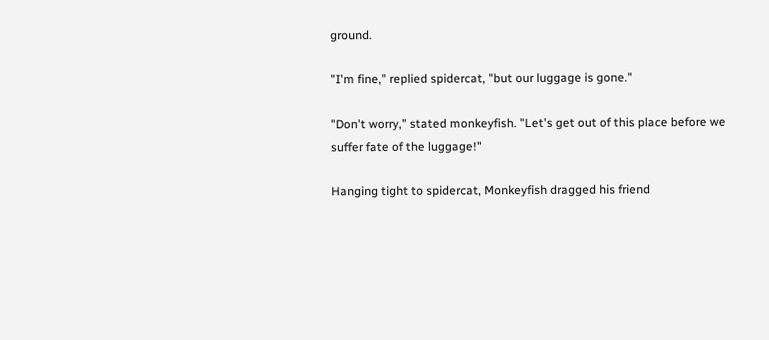ground.

"I'm fine," replied spidercat, "but our luggage is gone."

"Don't worry," stated monkeyfish. "Let's get out of this place before we suffer fate of the luggage!"

Hanging tight to spidercat, Monkeyfish dragged his friend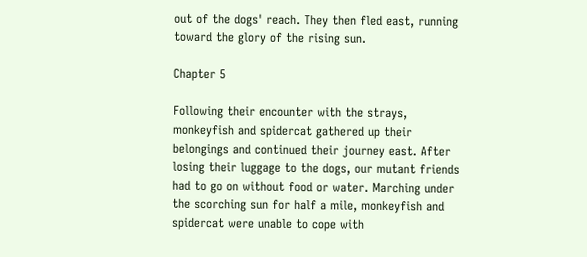out of the dogs' reach. They then fled east, running toward the glory of the rising sun.

Chapter 5

Following their encounter with the strays, monkeyfish and spidercat gathered up their belongings and continued their journey east. After losing their luggage to the dogs, our mutant friends had to go on without food or water. Marching under the scorching sun for half a mile, monkeyfish and spidercat were unable to cope with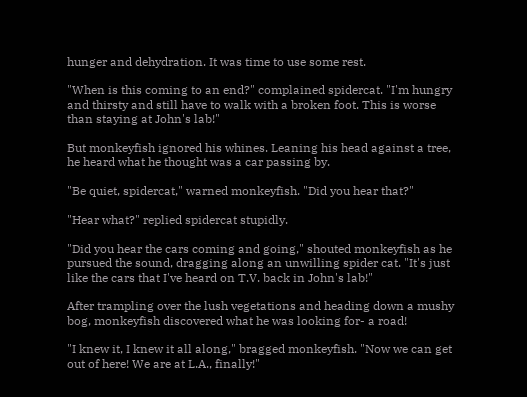hunger and dehydration. It was time to use some rest.

"When is this coming to an end?" complained spidercat. "I'm hungry and thirsty and still have to walk with a broken foot. This is worse than staying at John's lab!"

But monkeyfish ignored his whines. Leaning his head against a tree, he heard what he thought was a car passing by.

"Be quiet, spidercat," warned monkeyfish. "Did you hear that?"

"Hear what?" replied spidercat stupidly.

"Did you hear the cars coming and going," shouted monkeyfish as he pursued the sound, dragging along an unwilling spider cat. "It's just like the cars that I've heard on T.V. back in John's lab!"

After trampling over the lush vegetations and heading down a mushy bog, monkeyfish discovered what he was looking for- a road!

"I knew it, I knew it all along," bragged monkeyfish. "Now we can get out of here! We are at L.A., finally!"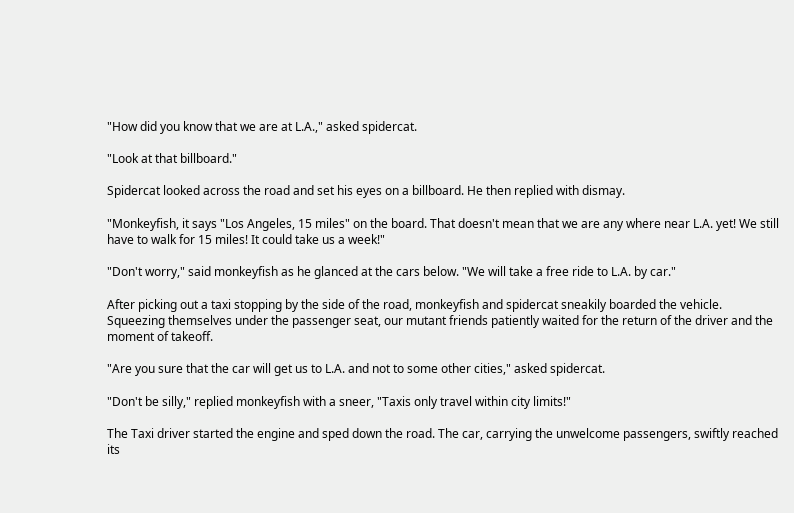"How did you know that we are at L.A.," asked spidercat.

"Look at that billboard."

Spidercat looked across the road and set his eyes on a billboard. He then replied with dismay.

"Monkeyfish, it says "Los Angeles, 15 miles" on the board. That doesn't mean that we are any where near L.A. yet! We still have to walk for 15 miles! It could take us a week!"

"Don't worry," said monkeyfish as he glanced at the cars below. "We will take a free ride to L.A. by car."

After picking out a taxi stopping by the side of the road, monkeyfish and spidercat sneakily boarded the vehicle. Squeezing themselves under the passenger seat, our mutant friends patiently waited for the return of the driver and the moment of takeoff.

"Are you sure that the car will get us to L.A. and not to some other cities," asked spidercat.

"Don't be silly," replied monkeyfish with a sneer, "Taxis only travel within city limits!"

The Taxi driver started the engine and sped down the road. The car, carrying the unwelcome passengers, swiftly reached its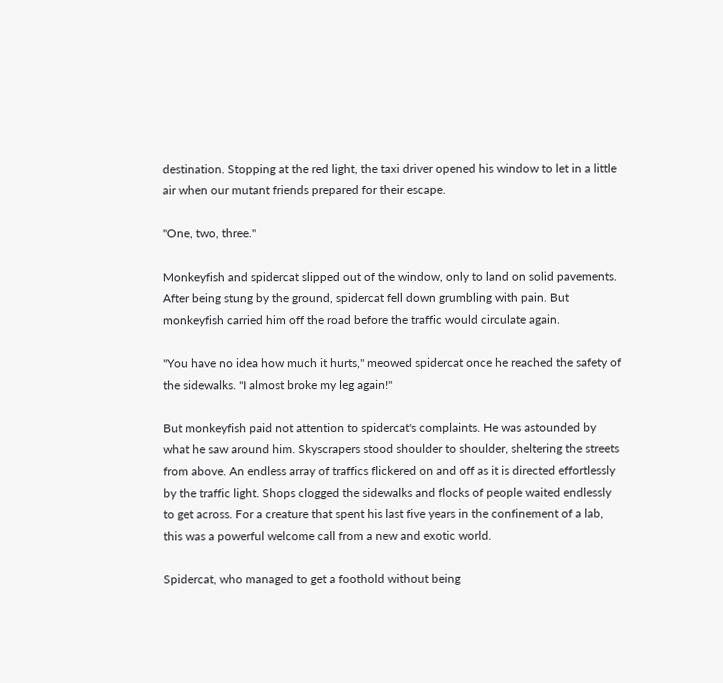destination. Stopping at the red light, the taxi driver opened his window to let in a little air when our mutant friends prepared for their escape.

"One, two, three."

Monkeyfish and spidercat slipped out of the window, only to land on solid pavements. After being stung by the ground, spidercat fell down grumbling with pain. But monkeyfish carried him off the road before the traffic would circulate again.

"You have no idea how much it hurts," meowed spidercat once he reached the safety of the sidewalks. "I almost broke my leg again!"

But monkeyfish paid not attention to spidercat's complaints. He was astounded by what he saw around him. Skyscrapers stood shoulder to shoulder, sheltering the streets from above. An endless array of traffics flickered on and off as it is directed effortlessly by the traffic light. Shops clogged the sidewalks and flocks of people waited endlessly to get across. For a creature that spent his last five years in the confinement of a lab, this was a powerful welcome call from a new and exotic world.

Spidercat, who managed to get a foothold without being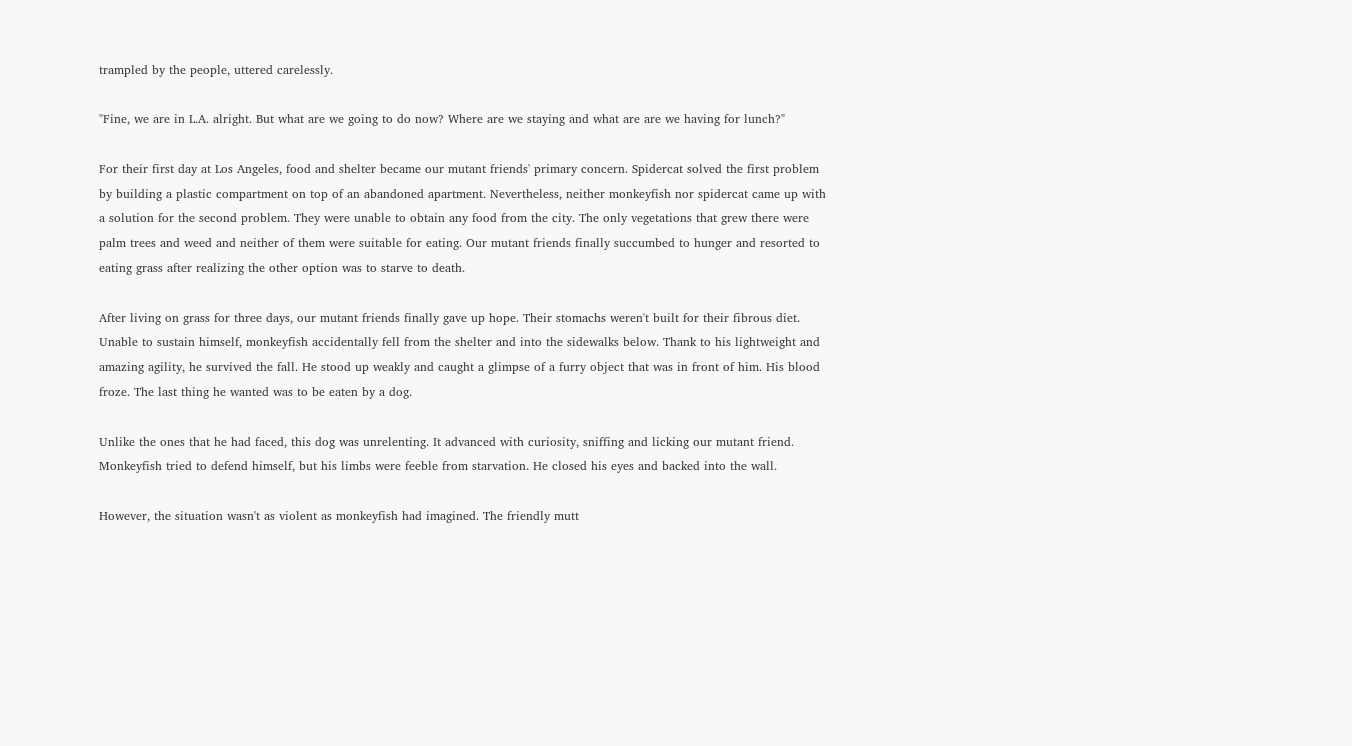trampled by the people, uttered carelessly.

"Fine, we are in L.A. alright. But what are we going to do now? Where are we staying and what are are we having for lunch?"

For their first day at Los Angeles, food and shelter became our mutant friends' primary concern. Spidercat solved the first problem by building a plastic compartment on top of an abandoned apartment. Nevertheless, neither monkeyfish nor spidercat came up with a solution for the second problem. They were unable to obtain any food from the city. The only vegetations that grew there were palm trees and weed and neither of them were suitable for eating. Our mutant friends finally succumbed to hunger and resorted to eating grass after realizing the other option was to starve to death.

After living on grass for three days, our mutant friends finally gave up hope. Their stomachs weren't built for their fibrous diet. Unable to sustain himself, monkeyfish accidentally fell from the shelter and into the sidewalks below. Thank to his lightweight and amazing agility, he survived the fall. He stood up weakly and caught a glimpse of a furry object that was in front of him. His blood froze. The last thing he wanted was to be eaten by a dog.

Unlike the ones that he had faced, this dog was unrelenting. It advanced with curiosity, sniffing and licking our mutant friend. Monkeyfish tried to defend himself, but his limbs were feeble from starvation. He closed his eyes and backed into the wall.

However, the situation wasn't as violent as monkeyfish had imagined. The friendly mutt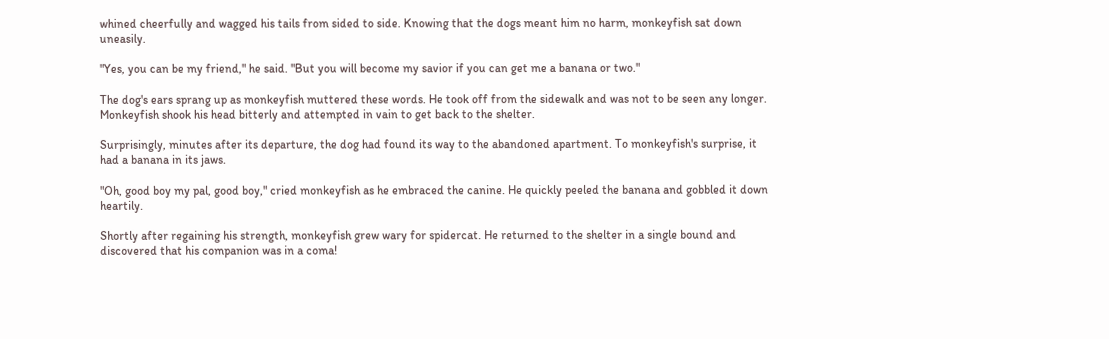whined cheerfully and wagged his tails from sided to side. Knowing that the dogs meant him no harm, monkeyfish sat down uneasily.

"Yes, you can be my friend," he said. "But you will become my savior if you can get me a banana or two."

The dog's ears sprang up as monkeyfish muttered these words. He took off from the sidewalk and was not to be seen any longer. Monkeyfish shook his head bitterly and attempted in vain to get back to the shelter.

Surprisingly, minutes after its departure, the dog had found its way to the abandoned apartment. To monkeyfish's surprise, it had a banana in its jaws.

"Oh, good boy my pal, good boy," cried monkeyfish as he embraced the canine. He quickly peeled the banana and gobbled it down heartily.

Shortly after regaining his strength, monkeyfish grew wary for spidercat. He returned to the shelter in a single bound and discovered that his companion was in a coma!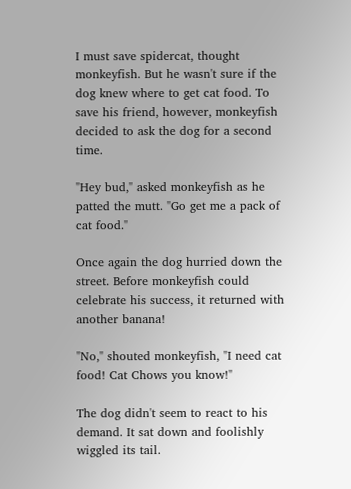I must save spidercat, thought monkeyfish. But he wasn't sure if the dog knew where to get cat food. To save his friend, however, monkeyfish decided to ask the dog for a second time.

"Hey bud," asked monkeyfish as he patted the mutt. "Go get me a pack of cat food."

Once again the dog hurried down the street. Before monkeyfish could celebrate his success, it returned with another banana!

"No," shouted monkeyfish, "I need cat food! Cat Chows you know!"

The dog didn't seem to react to his demand. It sat down and foolishly wiggled its tail.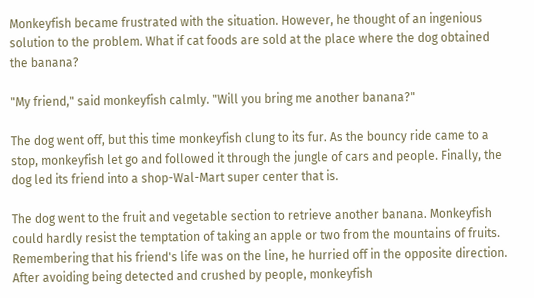Monkeyfish became frustrated with the situation. However, he thought of an ingenious solution to the problem. What if cat foods are sold at the place where the dog obtained the banana?

"My friend," said monkeyfish calmly. "Will you bring me another banana?"

The dog went off, but this time monkeyfish clung to its fur. As the bouncy ride came to a stop, monkeyfish let go and followed it through the jungle of cars and people. Finally, the dog led its friend into a shop-Wal-Mart super center that is.

The dog went to the fruit and vegetable section to retrieve another banana. Monkeyfish could hardly resist the temptation of taking an apple or two from the mountains of fruits. Remembering that his friend's life was on the line, he hurried off in the opposite direction. After avoiding being detected and crushed by people, monkeyfish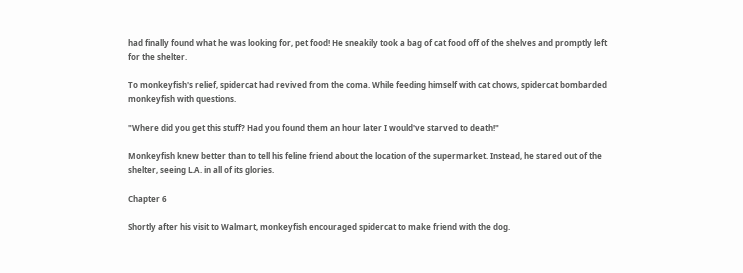had finally found what he was looking for, pet food! He sneakily took a bag of cat food off of the shelves and promptly left for the shelter.

To monkeyfish's relief, spidercat had revived from the coma. While feeding himself with cat chows, spidercat bombarded monkeyfish with questions.

"Where did you get this stuff? Had you found them an hour later I would've starved to death!"

Monkeyfish knew better than to tell his feline friend about the location of the supermarket. Instead, he stared out of the shelter, seeing L.A. in all of its glories.

Chapter 6

Shortly after his visit to Walmart, monkeyfish encouraged spidercat to make friend with the dog.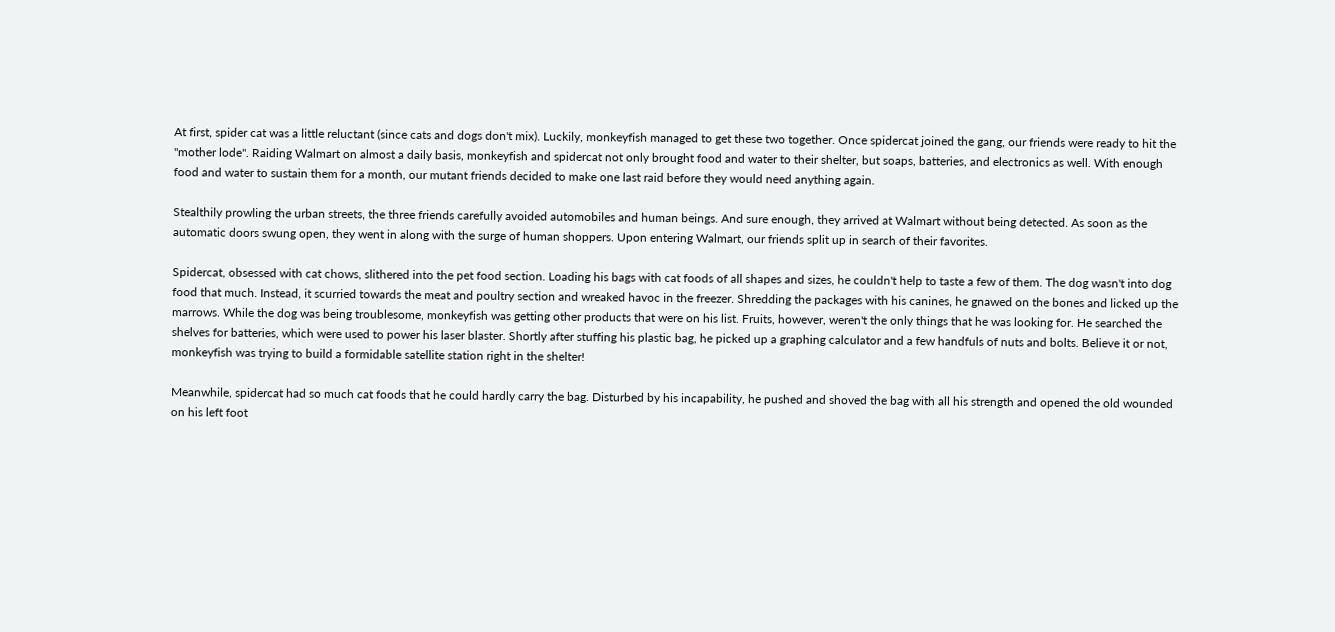At first, spider cat was a little reluctant (since cats and dogs don't mix). Luckily, monkeyfish managed to get these two together. Once spidercat joined the gang, our friends were ready to hit the "mother lode". Raiding Walmart on almost a daily basis, monkeyfish and spidercat not only brought food and water to their shelter, but soaps, batteries, and electronics as well. With enough food and water to sustain them for a month, our mutant friends decided to make one last raid before they would need anything again.

Stealthily prowling the urban streets, the three friends carefully avoided automobiles and human beings. And sure enough, they arrived at Walmart without being detected. As soon as the automatic doors swung open, they went in along with the surge of human shoppers. Upon entering Walmart, our friends split up in search of their favorites.

Spidercat, obsessed with cat chows, slithered into the pet food section. Loading his bags with cat foods of all shapes and sizes, he couldn't help to taste a few of them. The dog wasn't into dog food that much. Instead, it scurried towards the meat and poultry section and wreaked havoc in the freezer. Shredding the packages with his canines, he gnawed on the bones and licked up the marrows. While the dog was being troublesome, monkeyfish was getting other products that were on his list. Fruits, however, weren't the only things that he was looking for. He searched the shelves for batteries, which were used to power his laser blaster. Shortly after stuffing his plastic bag, he picked up a graphing calculator and a few handfuls of nuts and bolts. Believe it or not, monkeyfish was trying to build a formidable satellite station right in the shelter!

Meanwhile, spidercat had so much cat foods that he could hardly carry the bag. Disturbed by his incapability, he pushed and shoved the bag with all his strength and opened the old wounded on his left foot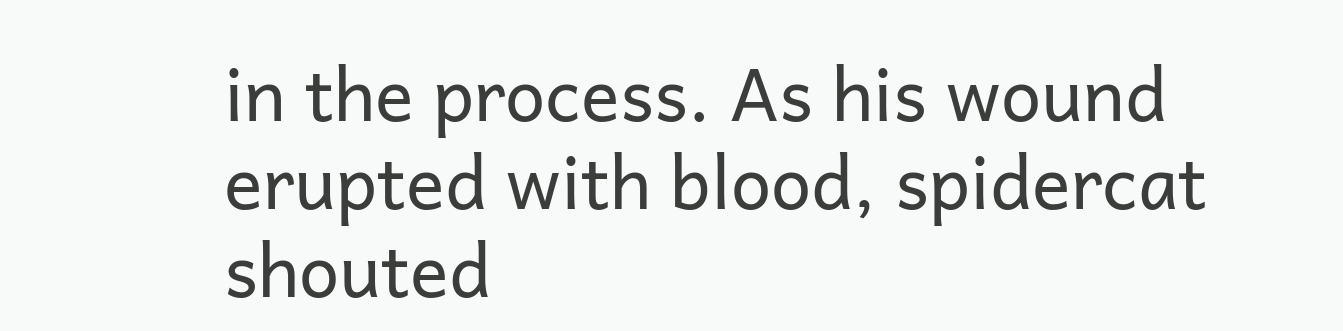in the process. As his wound erupted with blood, spidercat shouted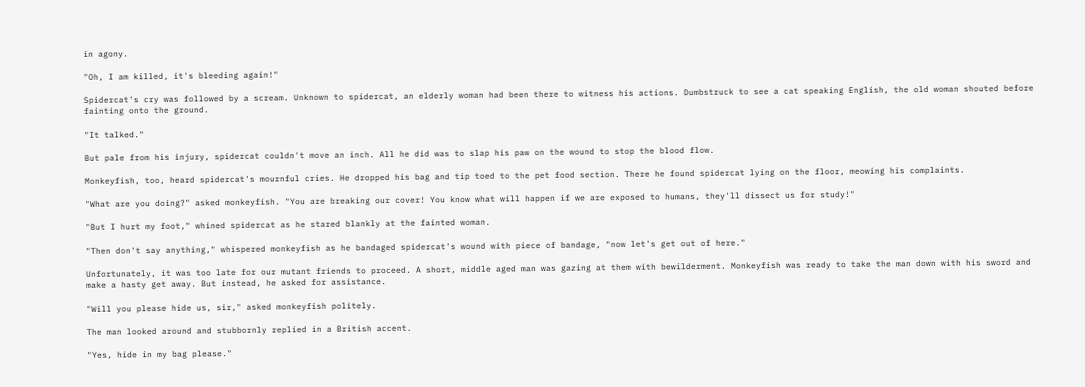in agony.

"Oh, I am killed, it's bleeding again!"

Spidercat's cry was followed by a scream. Unknown to spidercat, an elderly woman had been there to witness his actions. Dumbstruck to see a cat speaking English, the old woman shouted before fainting onto the ground.

"It talked."

But pale from his injury, spidercat couldn't move an inch. All he did was to slap his paw on the wound to stop the blood flow.

Monkeyfish, too, heard spidercat's mournful cries. He dropped his bag and tip toed to the pet food section. There he found spidercat lying on the floor, meowing his complaints.

"What are you doing?" asked monkeyfish. "You are breaking our cover! You know what will happen if we are exposed to humans, they'll dissect us for study!"

"But I hurt my foot," whined spidercat as he stared blankly at the fainted woman.

"Then don't say anything," whispered monkeyfish as he bandaged spidercat's wound with piece of bandage, "now let's get out of here."

Unfortunately, it was too late for our mutant friends to proceed. A short, middle aged man was gazing at them with bewilderment. Monkeyfish was ready to take the man down with his sword and make a hasty get away. But instead, he asked for assistance.

"Will you please hide us, sir," asked monkeyfish politely.

The man looked around and stubbornly replied in a British accent.

"Yes, hide in my bag please."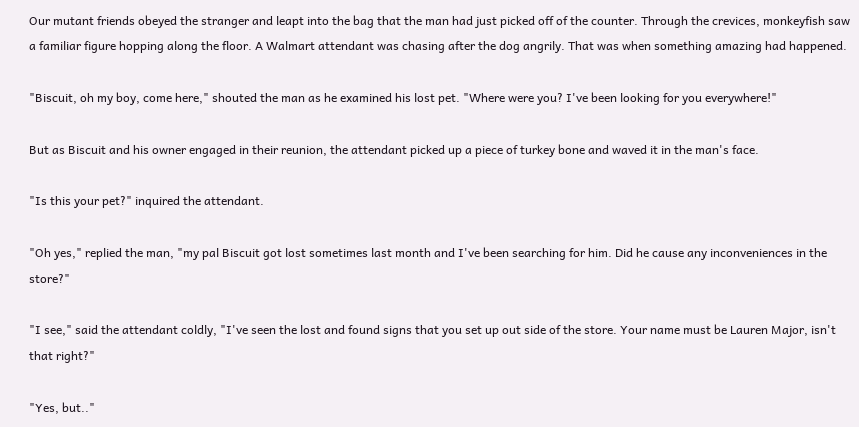Our mutant friends obeyed the stranger and leapt into the bag that the man had just picked off of the counter. Through the crevices, monkeyfish saw a familiar figure hopping along the floor. A Walmart attendant was chasing after the dog angrily. That was when something amazing had happened.

"Biscuit, oh my boy, come here," shouted the man as he examined his lost pet. "Where were you? I've been looking for you everywhere!"

But as Biscuit and his owner engaged in their reunion, the attendant picked up a piece of turkey bone and waved it in the man's face.

"Is this your pet?" inquired the attendant.

"Oh yes," replied the man, "my pal Biscuit got lost sometimes last month and I've been searching for him. Did he cause any inconveniences in the store?"

"I see," said the attendant coldly, "I've seen the lost and found signs that you set up out side of the store. Your name must be Lauren Major, isn't that right?"

"Yes, but.."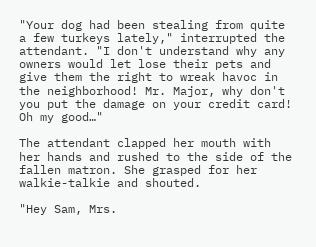"Your dog had been stealing from quite a few turkeys lately," interrupted the attendant. "I don't understand why any owners would let lose their pets and give them the right to wreak havoc in the neighborhood! Mr. Major, why don't you put the damage on your credit card! Oh my good…"

The attendant clapped her mouth with her hands and rushed to the side of the fallen matron. She grasped for her walkie-talkie and shouted.

"Hey Sam, Mrs.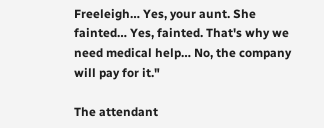Freeleigh… Yes, your aunt. She fainted… Yes, fainted. That's why we need medical help… No, the company will pay for it."

The attendant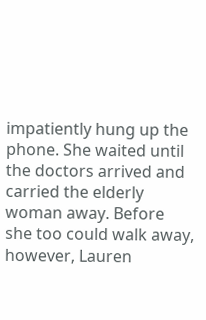impatiently hung up the phone. She waited until the doctors arrived and carried the elderly woman away. Before she too could walk away, however, Lauren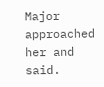Major approached her and said.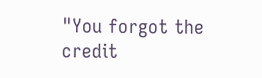"You forgot the credit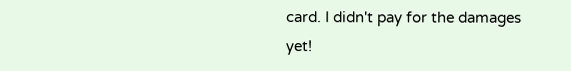card. I didn't pay for the damages yet!